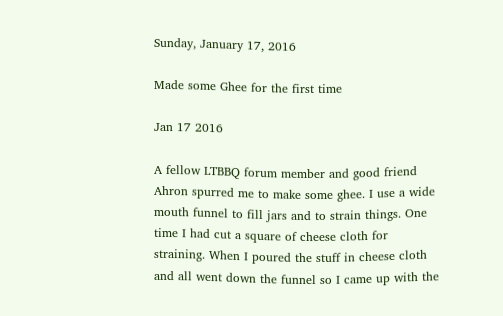Sunday, January 17, 2016

Made some Ghee for the first time

Jan 17 2016

A fellow LTBBQ forum member and good friend Ahron spurred me to make some ghee. I use a wide mouth funnel to fill jars and to strain things. One time I had cut a square of cheese cloth for straining. When I poured the stuff in cheese cloth and all went down the funnel so I came up with the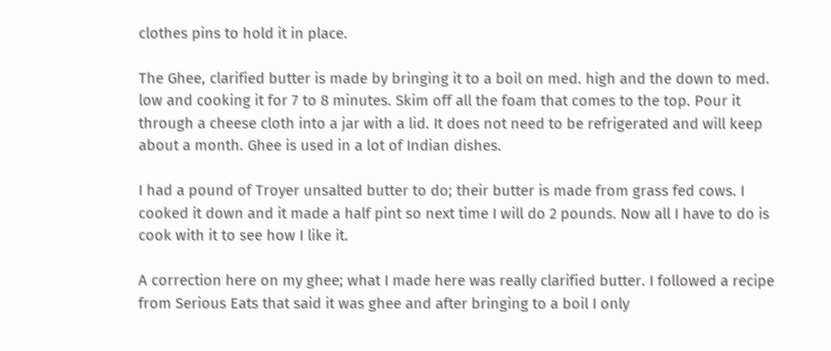clothes pins to hold it in place.

The Ghee, clarified butter is made by bringing it to a boil on med. high and the down to med. low and cooking it for 7 to 8 minutes. Skim off all the foam that comes to the top. Pour it through a cheese cloth into a jar with a lid. It does not need to be refrigerated and will keep about a month. Ghee is used in a lot of Indian dishes.

I had a pound of Troyer unsalted butter to do; their butter is made from grass fed cows. I cooked it down and it made a half pint so next time I will do 2 pounds. Now all I have to do is cook with it to see how I like it.

A correction here on my ghee; what I made here was really clarified butter. I followed a recipe from Serious Eats that said it was ghee and after bringing to a boil I only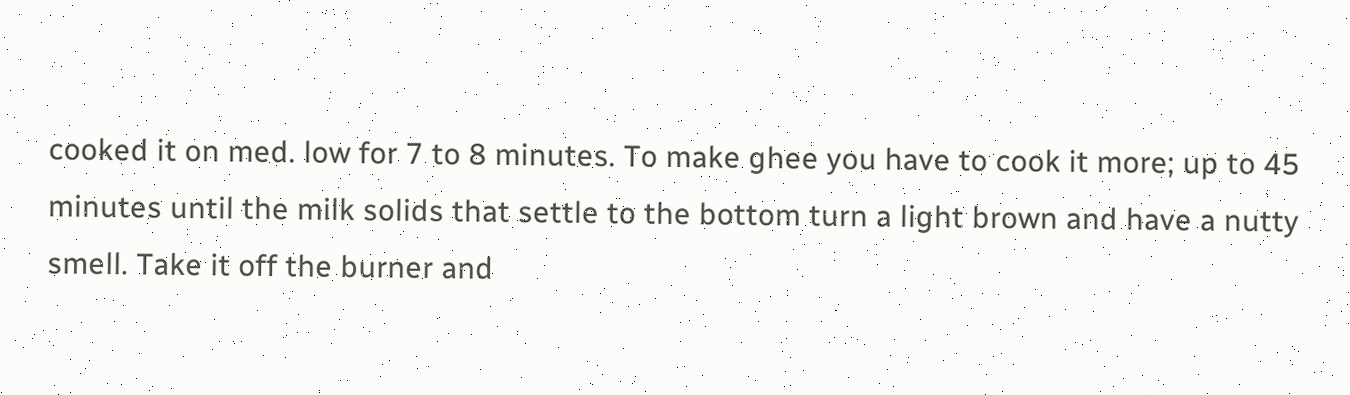cooked it on med. low for 7 to 8 minutes. To make ghee you have to cook it more; up to 45 minutes until the milk solids that settle to the bottom turn a light brown and have a nutty smell. Take it off the burner and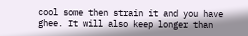cool some then strain it and you have ghee. It will also keep longer than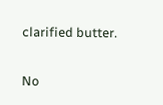clarified butter.

No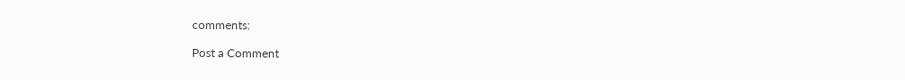comments:

Post a Comment